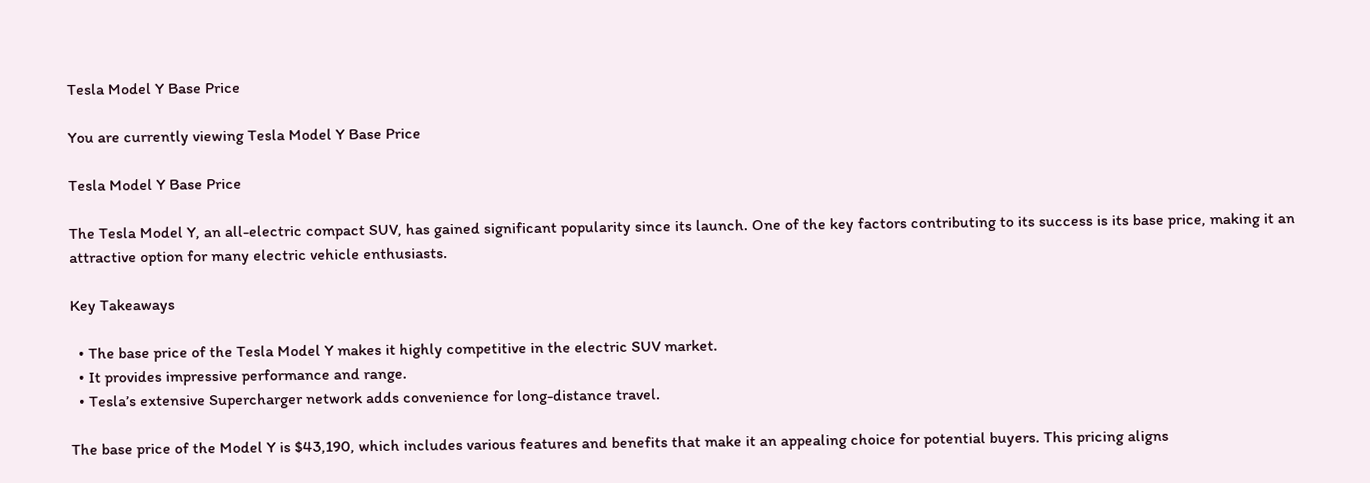Tesla Model Y Base Price

You are currently viewing Tesla Model Y Base Price

Tesla Model Y Base Price

The Tesla Model Y, an all-electric compact SUV, has gained significant popularity since its launch. One of the key factors contributing to its success is its base price, making it an attractive option for many electric vehicle enthusiasts.

Key Takeaways

  • The base price of the Tesla Model Y makes it highly competitive in the electric SUV market.
  • It provides impressive performance and range.
  • Tesla’s extensive Supercharger network adds convenience for long-distance travel.

The base price of the Model Y is $43,190, which includes various features and benefits that make it an appealing choice for potential buyers. This pricing aligns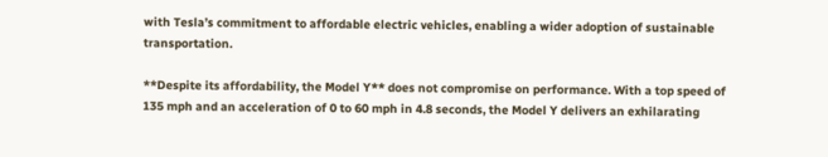with Tesla’s commitment to affordable electric vehicles, enabling a wider adoption of sustainable transportation.

**Despite its affordability, the Model Y** does not compromise on performance. With a top speed of 135 mph and an acceleration of 0 to 60 mph in 4.8 seconds, the Model Y delivers an exhilarating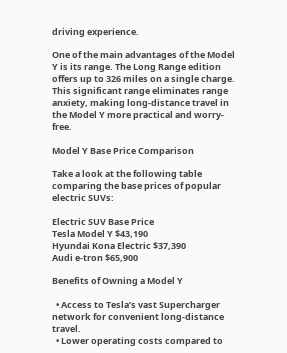driving experience.

One of the main advantages of the Model Y is its range. The Long Range edition offers up to 326 miles on a single charge. This significant range eliminates range anxiety, making long-distance travel in the Model Y more practical and worry-free.

Model Y Base Price Comparison

Take a look at the following table comparing the base prices of popular electric SUVs:

Electric SUV Base Price
Tesla Model Y $43,190
Hyundai Kona Electric $37,390
Audi e-tron $65,900

Benefits of Owning a Model Y

  • Access to Tesla’s vast Supercharger network for convenient long-distance travel.
  • Lower operating costs compared to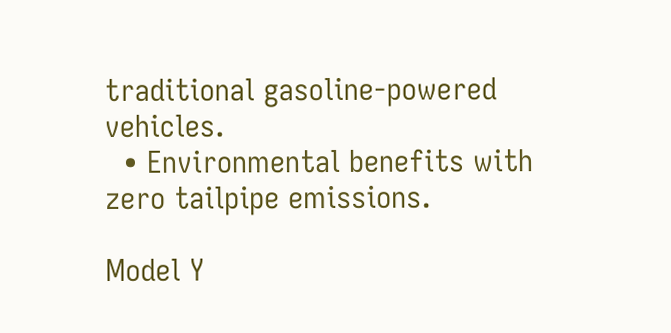traditional gasoline-powered vehicles.
  • Environmental benefits with zero tailpipe emissions.

Model Y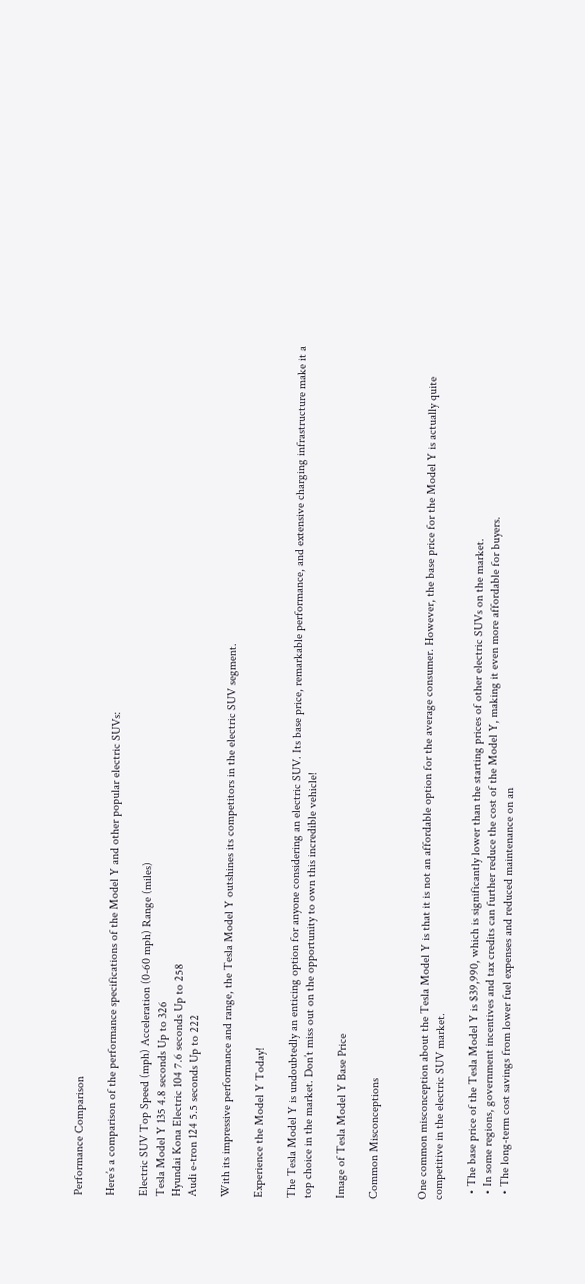Performance Comparison

Here’s a comparison of the performance specifications of the Model Y and other popular electric SUVs:

Electric SUV Top Speed (mph) Acceleration (0-60 mph) Range (miles)
Tesla Model Y 135 4.8 seconds Up to 326
Hyundai Kona Electric 104 7.6 seconds Up to 258
Audi e-tron 124 5.5 seconds Up to 222

With its impressive performance and range, the Tesla Model Y outshines its competitors in the electric SUV segment.

Experience the Model Y Today!

The Tesla Model Y is undoubtedly an enticing option for anyone considering an electric SUV. Its base price, remarkable performance, and extensive charging infrastructure make it a top choice in the market. Don’t miss out on the opportunity to own this incredible vehicle!

Image of Tesla Model Y Base Price

Common Misconceptions


One common misconception about the Tesla Model Y is that it is not an affordable option for the average consumer. However, the base price for the Model Y is actually quite competitive in the electric SUV market.

  • The base price of the Tesla Model Y is $39,990, which is significantly lower than the starting prices of other electric SUVs on the market.
  • In some regions, government incentives and tax credits can further reduce the cost of the Model Y, making it even more affordable for buyers.
  • The long-term cost savings from lower fuel expenses and reduced maintenance on an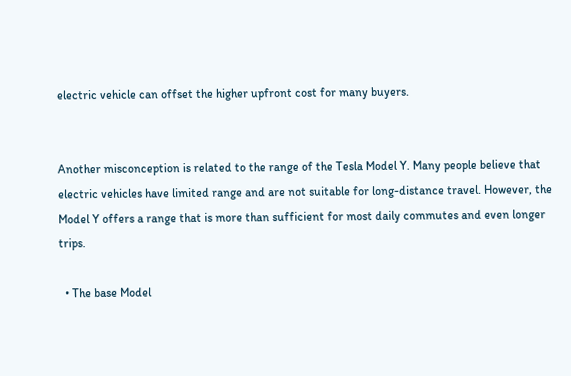electric vehicle can offset the higher upfront cost for many buyers.


Another misconception is related to the range of the Tesla Model Y. Many people believe that electric vehicles have limited range and are not suitable for long-distance travel. However, the Model Y offers a range that is more than sufficient for most daily commutes and even longer trips.

  • The base Model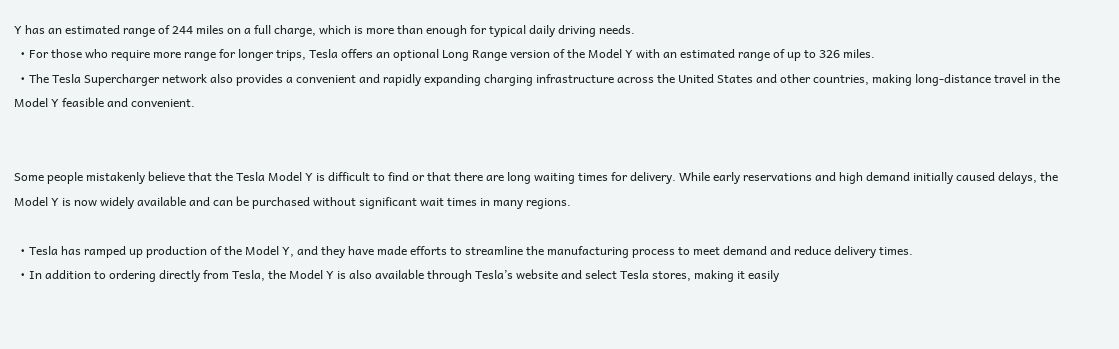Y has an estimated range of 244 miles on a full charge, which is more than enough for typical daily driving needs.
  • For those who require more range for longer trips, Tesla offers an optional Long Range version of the Model Y with an estimated range of up to 326 miles.
  • The Tesla Supercharger network also provides a convenient and rapidly expanding charging infrastructure across the United States and other countries, making long-distance travel in the Model Y feasible and convenient.


Some people mistakenly believe that the Tesla Model Y is difficult to find or that there are long waiting times for delivery. While early reservations and high demand initially caused delays, the Model Y is now widely available and can be purchased without significant wait times in many regions.

  • Tesla has ramped up production of the Model Y, and they have made efforts to streamline the manufacturing process to meet demand and reduce delivery times.
  • In addition to ordering directly from Tesla, the Model Y is also available through Tesla’s website and select Tesla stores, making it easily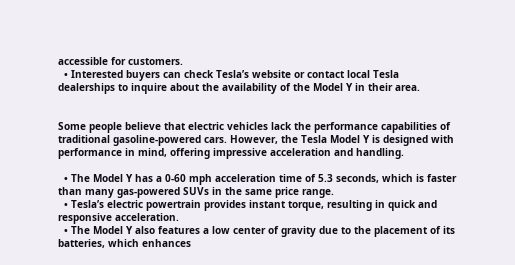accessible for customers.
  • Interested buyers can check Tesla’s website or contact local Tesla dealerships to inquire about the availability of the Model Y in their area.


Some people believe that electric vehicles lack the performance capabilities of traditional gasoline-powered cars. However, the Tesla Model Y is designed with performance in mind, offering impressive acceleration and handling.

  • The Model Y has a 0-60 mph acceleration time of 5.3 seconds, which is faster than many gas-powered SUVs in the same price range.
  • Tesla’s electric powertrain provides instant torque, resulting in quick and responsive acceleration.
  • The Model Y also features a low center of gravity due to the placement of its batteries, which enhances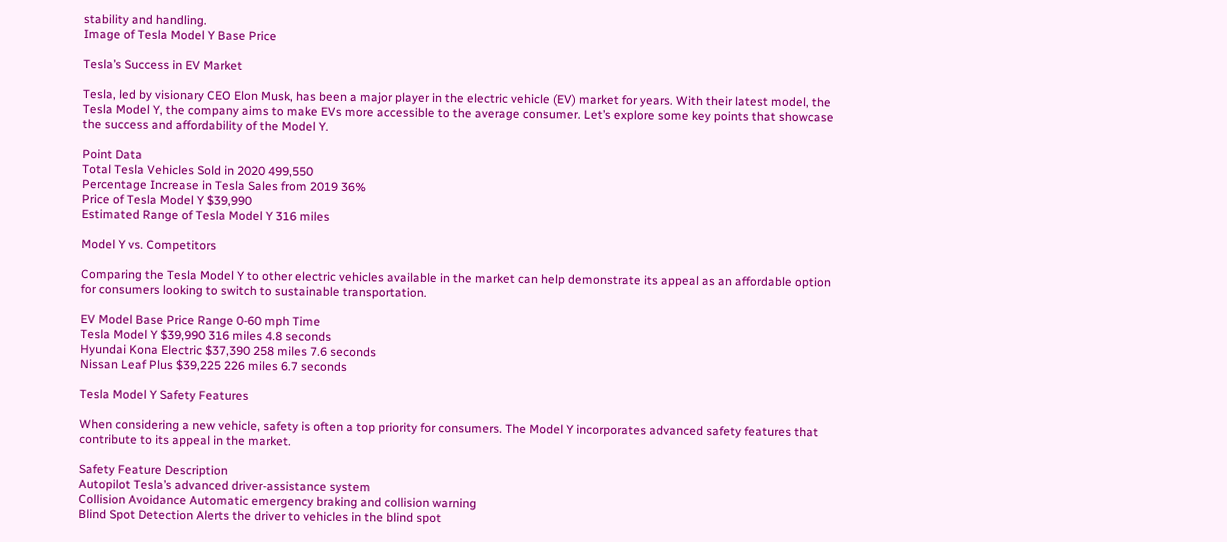stability and handling.
Image of Tesla Model Y Base Price

Tesla’s Success in EV Market

Tesla, led by visionary CEO Elon Musk, has been a major player in the electric vehicle (EV) market for years. With their latest model, the Tesla Model Y, the company aims to make EVs more accessible to the average consumer. Let’s explore some key points that showcase the success and affordability of the Model Y.

Point Data
Total Tesla Vehicles Sold in 2020 499,550
Percentage Increase in Tesla Sales from 2019 36%
Price of Tesla Model Y $39,990
Estimated Range of Tesla Model Y 316 miles

Model Y vs. Competitors

Comparing the Tesla Model Y to other electric vehicles available in the market can help demonstrate its appeal as an affordable option for consumers looking to switch to sustainable transportation.

EV Model Base Price Range 0-60 mph Time
Tesla Model Y $39,990 316 miles 4.8 seconds
Hyundai Kona Electric $37,390 258 miles 7.6 seconds
Nissan Leaf Plus $39,225 226 miles 6.7 seconds

Tesla Model Y Safety Features

When considering a new vehicle, safety is often a top priority for consumers. The Model Y incorporates advanced safety features that contribute to its appeal in the market.

Safety Feature Description
Autopilot Tesla’s advanced driver-assistance system
Collision Avoidance Automatic emergency braking and collision warning
Blind Spot Detection Alerts the driver to vehicles in the blind spot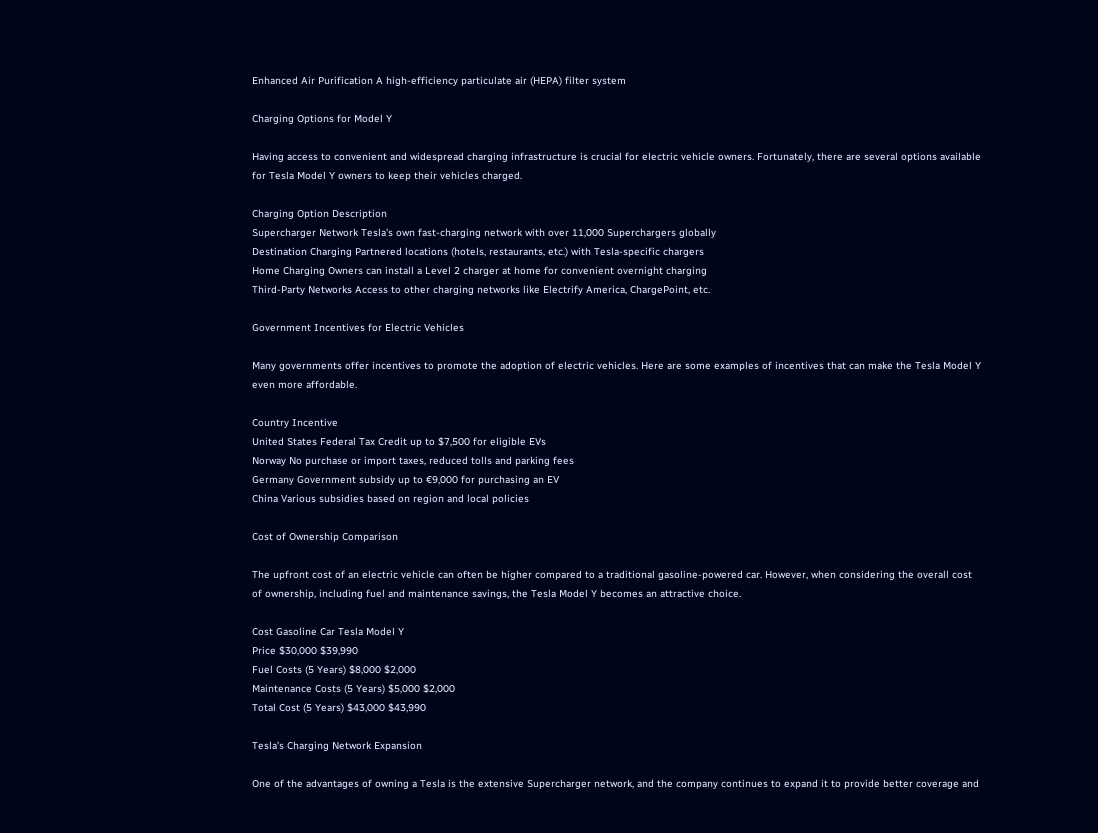Enhanced Air Purification A high-efficiency particulate air (HEPA) filter system

Charging Options for Model Y

Having access to convenient and widespread charging infrastructure is crucial for electric vehicle owners. Fortunately, there are several options available for Tesla Model Y owners to keep their vehicles charged.

Charging Option Description
Supercharger Network Tesla’s own fast-charging network with over 11,000 Superchargers globally
Destination Charging Partnered locations (hotels, restaurants, etc.) with Tesla-specific chargers
Home Charging Owners can install a Level 2 charger at home for convenient overnight charging
Third-Party Networks Access to other charging networks like Electrify America, ChargePoint, etc.

Government Incentives for Electric Vehicles

Many governments offer incentives to promote the adoption of electric vehicles. Here are some examples of incentives that can make the Tesla Model Y even more affordable.

Country Incentive
United States Federal Tax Credit up to $7,500 for eligible EVs
Norway No purchase or import taxes, reduced tolls and parking fees
Germany Government subsidy up to €9,000 for purchasing an EV
China Various subsidies based on region and local policies

Cost of Ownership Comparison

The upfront cost of an electric vehicle can often be higher compared to a traditional gasoline-powered car. However, when considering the overall cost of ownership, including fuel and maintenance savings, the Tesla Model Y becomes an attractive choice.

Cost Gasoline Car Tesla Model Y
Price $30,000 $39,990
Fuel Costs (5 Years) $8,000 $2,000
Maintenance Costs (5 Years) $5,000 $2,000
Total Cost (5 Years) $43,000 $43,990

Tesla’s Charging Network Expansion

One of the advantages of owning a Tesla is the extensive Supercharger network, and the company continues to expand it to provide better coverage and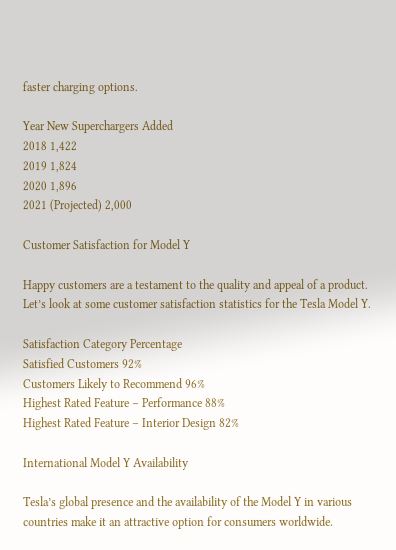faster charging options.

Year New Superchargers Added
2018 1,422
2019 1,824
2020 1,896
2021 (Projected) 2,000

Customer Satisfaction for Model Y

Happy customers are a testament to the quality and appeal of a product. Let’s look at some customer satisfaction statistics for the Tesla Model Y.

Satisfaction Category Percentage
Satisfied Customers 92%
Customers Likely to Recommend 96%
Highest Rated Feature – Performance 88%
Highest Rated Feature – Interior Design 82%

International Model Y Availability

Tesla’s global presence and the availability of the Model Y in various countries make it an attractive option for consumers worldwide.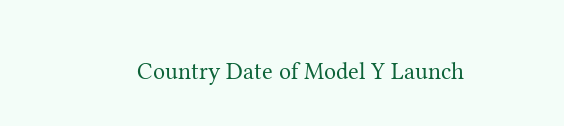Country Date of Model Y Launch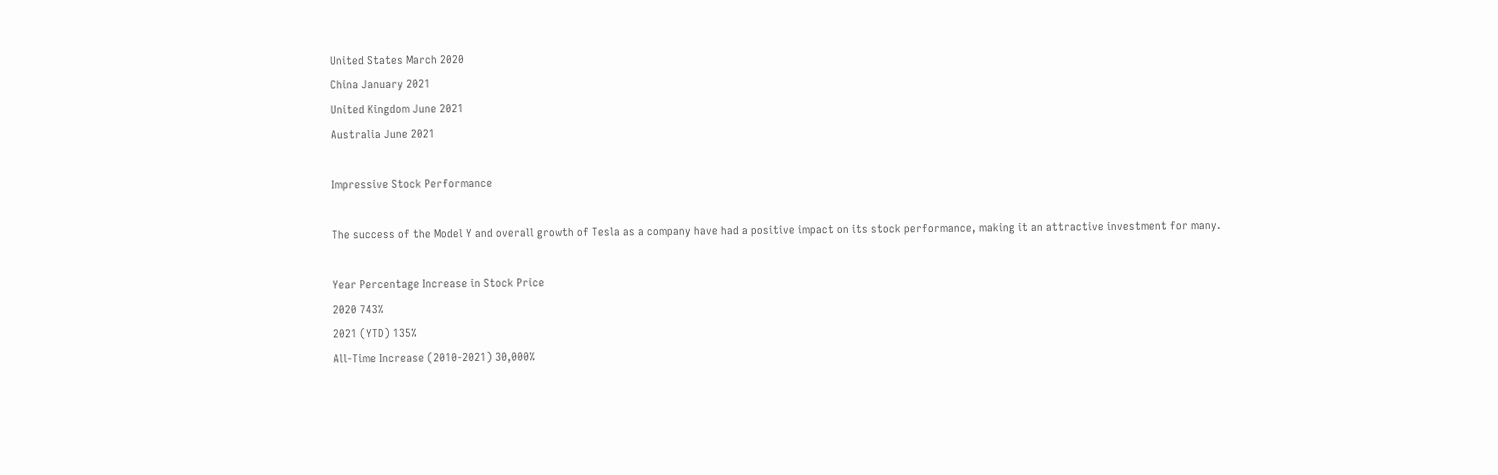United States March 2020
China January 2021
United Kingdom June 2021
Australia June 2021

Impressive Stock Performance

The success of the Model Y and overall growth of Tesla as a company have had a positive impact on its stock performance, making it an attractive investment for many.

Year Percentage Increase in Stock Price
2020 743%
2021 (YTD) 135%
All-Time Increase (2010-2021) 30,000%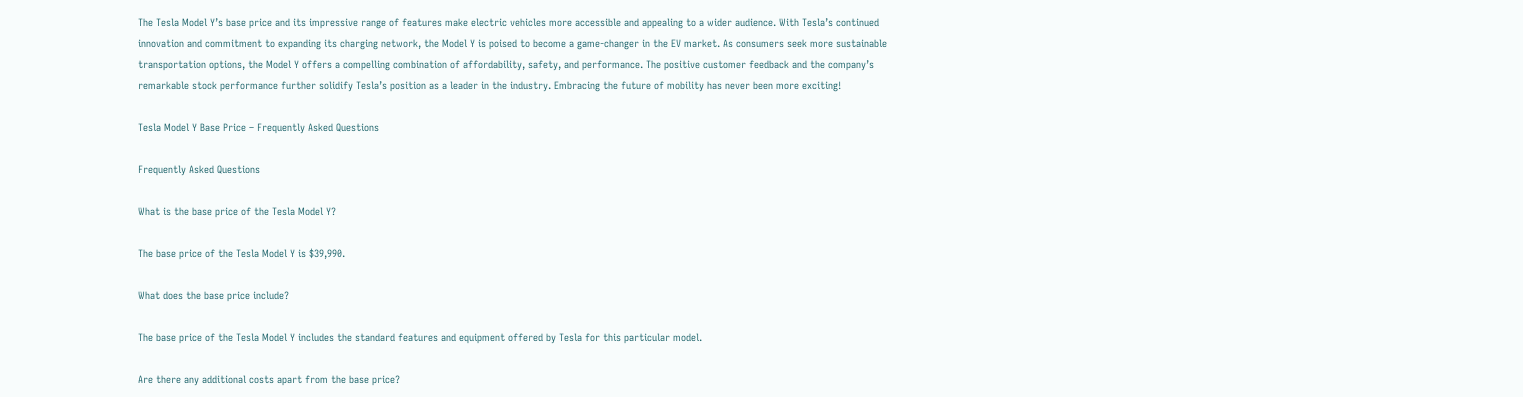The Tesla Model Y’s base price and its impressive range of features make electric vehicles more accessible and appealing to a wider audience. With Tesla’s continued innovation and commitment to expanding its charging network, the Model Y is poised to become a game-changer in the EV market. As consumers seek more sustainable transportation options, the Model Y offers a compelling combination of affordability, safety, and performance. The positive customer feedback and the company’s remarkable stock performance further solidify Tesla’s position as a leader in the industry. Embracing the future of mobility has never been more exciting!

Tesla Model Y Base Price – Frequently Asked Questions

Frequently Asked Questions

What is the base price of the Tesla Model Y?

The base price of the Tesla Model Y is $39,990.

What does the base price include?

The base price of the Tesla Model Y includes the standard features and equipment offered by Tesla for this particular model.

Are there any additional costs apart from the base price?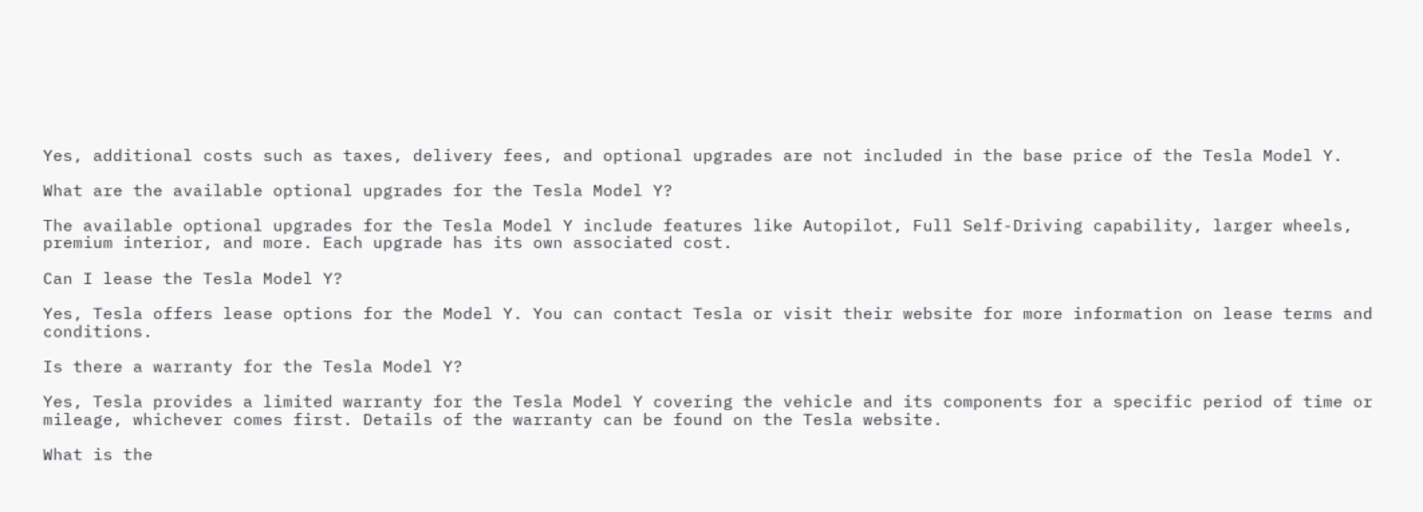Yes, additional costs such as taxes, delivery fees, and optional upgrades are not included in the base price of the Tesla Model Y.

What are the available optional upgrades for the Tesla Model Y?

The available optional upgrades for the Tesla Model Y include features like Autopilot, Full Self-Driving capability, larger wheels, premium interior, and more. Each upgrade has its own associated cost.

Can I lease the Tesla Model Y?

Yes, Tesla offers lease options for the Model Y. You can contact Tesla or visit their website for more information on lease terms and conditions.

Is there a warranty for the Tesla Model Y?

Yes, Tesla provides a limited warranty for the Tesla Model Y covering the vehicle and its components for a specific period of time or mileage, whichever comes first. Details of the warranty can be found on the Tesla website.

What is the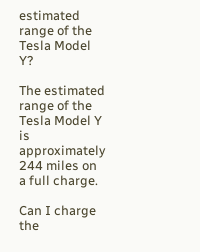estimated range of the Tesla Model Y?

The estimated range of the Tesla Model Y is approximately 244 miles on a full charge.

Can I charge the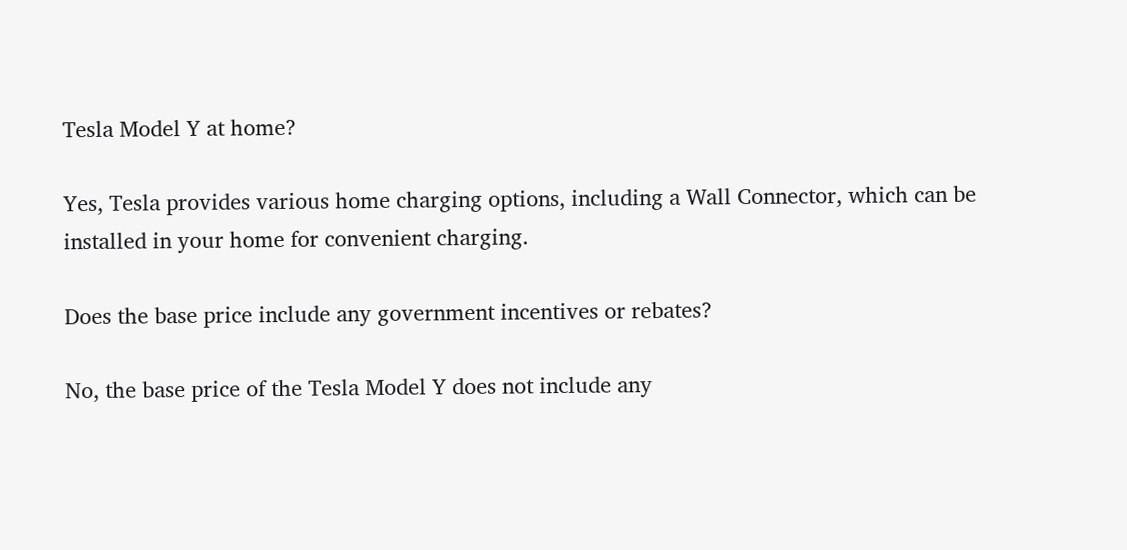Tesla Model Y at home?

Yes, Tesla provides various home charging options, including a Wall Connector, which can be installed in your home for convenient charging.

Does the base price include any government incentives or rebates?

No, the base price of the Tesla Model Y does not include any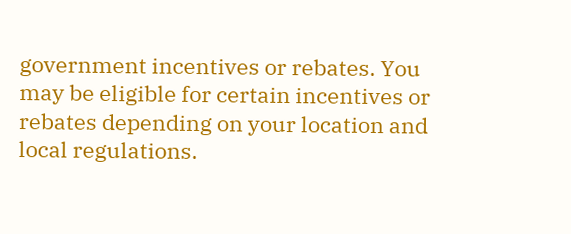government incentives or rebates. You may be eligible for certain incentives or rebates depending on your location and local regulations.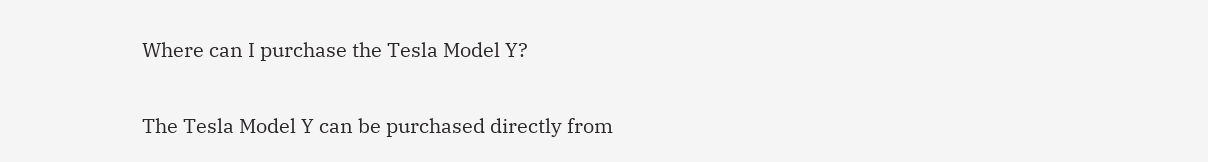Where can I purchase the Tesla Model Y?

The Tesla Model Y can be purchased directly from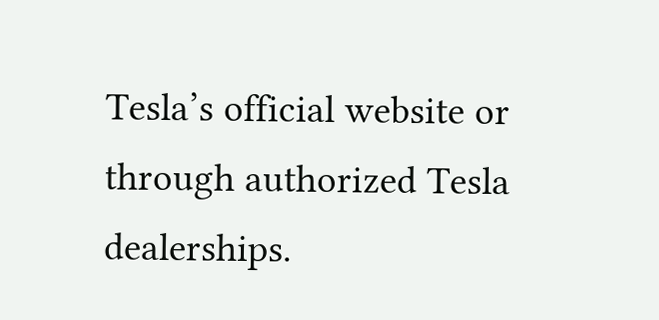Tesla’s official website or through authorized Tesla dealerships.